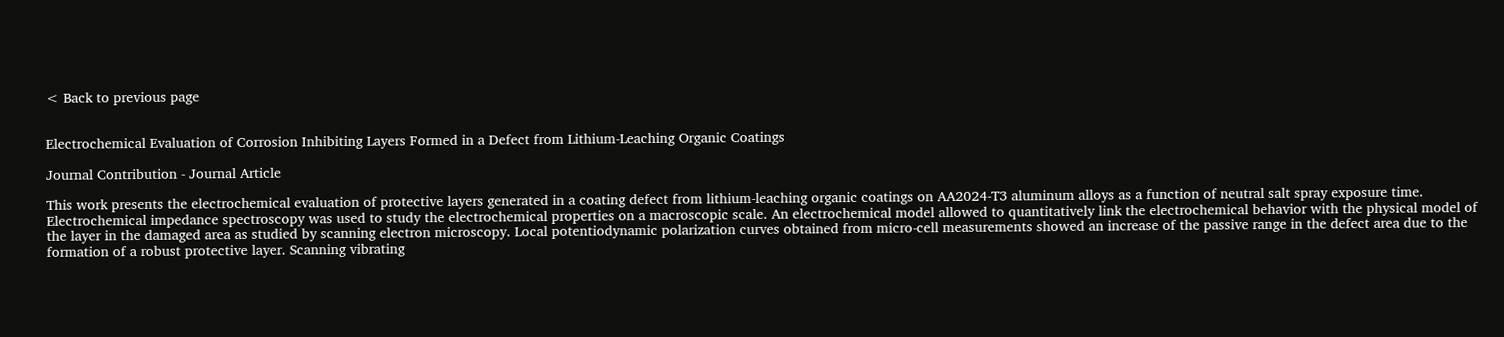< Back to previous page


Electrochemical Evaluation of Corrosion Inhibiting Layers Formed in a Defect from Lithium-Leaching Organic Coatings

Journal Contribution - Journal Article

This work presents the electrochemical evaluation of protective layers generated in a coating defect from lithium-leaching organic coatings on AA2024-T3 aluminum alloys as a function of neutral salt spray exposure time. Electrochemical impedance spectroscopy was used to study the electrochemical properties on a macroscopic scale. An electrochemical model allowed to quantitatively link the electrochemical behavior with the physical model of the layer in the damaged area as studied by scanning electron microscopy. Local potentiodynamic polarization curves obtained from micro-cell measurements showed an increase of the passive range in the defect area due to the formation of a robust protective layer. Scanning vibrating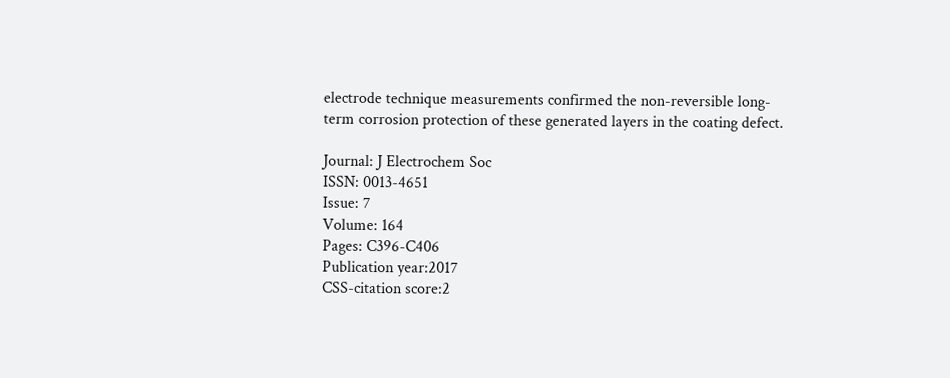electrode technique measurements confirmed the non-reversible long-term corrosion protection of these generated layers in the coating defect.

Journal: J Electrochem Soc
ISSN: 0013-4651
Issue: 7
Volume: 164
Pages: C396-C406
Publication year:2017
CSS-citation score:2